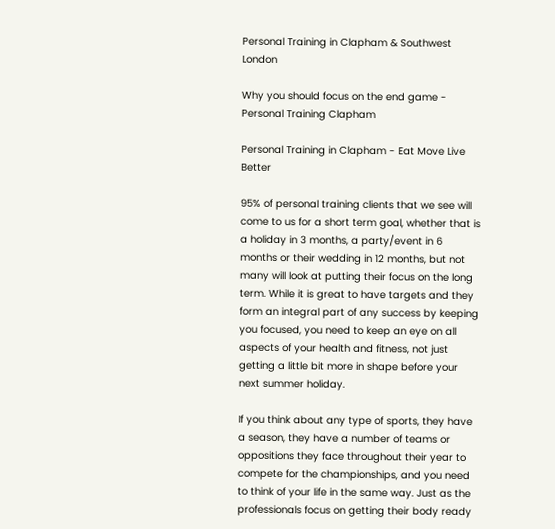Personal Training in Clapham & Southwest London

Why you should focus on the end game - Personal Training Clapham

Personal Training in Clapham - Eat Move Live Better

95% of personal training clients that we see will come to us for a short term goal, whether that is a holiday in 3 months, a party/event in 6 months or their wedding in 12 months, but not many will look at putting their focus on the long term. While it is great to have targets and they form an integral part of any success by keeping you focused, you need to keep an eye on all aspects of your health and fitness, not just getting a little bit more in shape before your next summer holiday.

If you think about any type of sports, they have a season, they have a number of teams or oppositions they face throughout their year to compete for the championships, and you need to think of your life in the same way. Just as the professionals focus on getting their body ready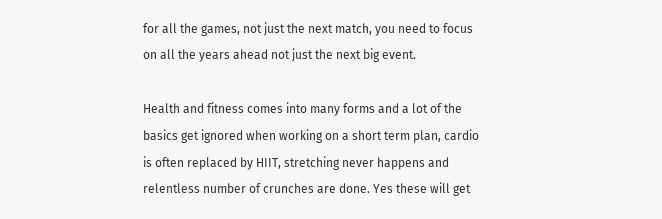for all the games, not just the next match, you need to focus on all the years ahead not just the next big event.

Health and fitness comes into many forms and a lot of the basics get ignored when working on a short term plan, cardio is often replaced by HIIT, stretching never happens and relentless number of crunches are done. Yes these will get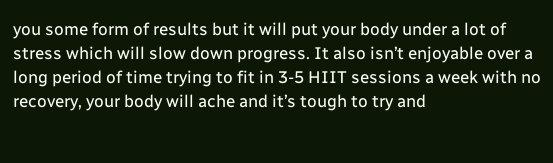you some form of results but it will put your body under a lot of stress which will slow down progress. It also isn’t enjoyable over a long period of time trying to fit in 3-5 HIIT sessions a week with no recovery, your body will ache and it’s tough to try and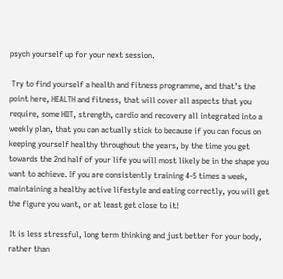psych yourself up for your next session.

 Try to find yourself a health and fitness programme, and that’s the point here, HEALTH and fitness, that will cover all aspects that you require, some HIIT, strength, cardio and recovery all integrated into a weekly plan, that you can actually stick to because if you can focus on keeping yourself healthy throughout the years, by the time you get towards the 2nd half of your life you will most likely be in the shape you want to achieve. If you are consistently training 4-5 times a week, maintaining a healthy active lifestyle and eating correctly, you will get the figure you want, or at least get close to it!

 It is less stressful, long term thinking and just better for your body, rather than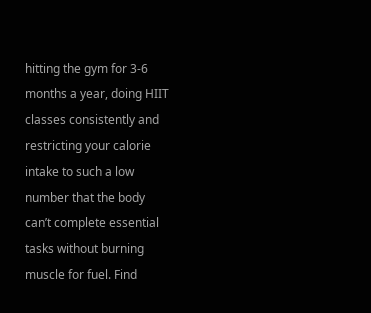hitting the gym for 3-6 months a year, doing HIIT classes consistently and restricting your calorie intake to such a low number that the body can’t complete essential tasks without burning muscle for fuel. Find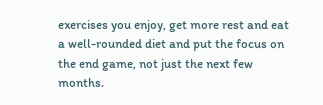exercises you enjoy, get more rest and eat a well-rounded diet and put the focus on the end game, not just the next few months.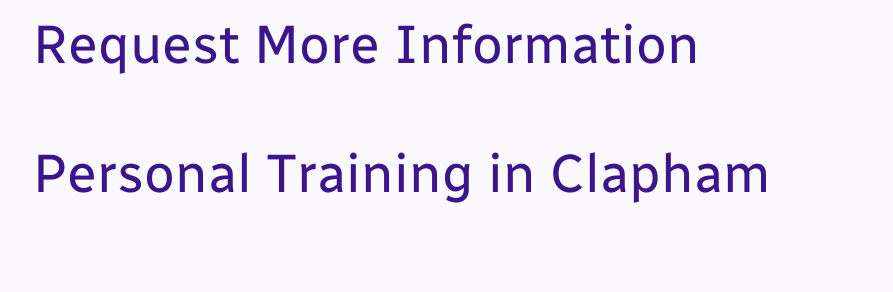Request More Information

Personal Training in Clapham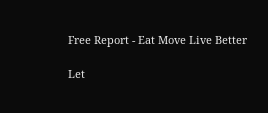Free Report - Eat Move Live Better

Let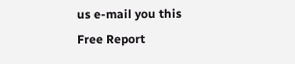us e-mail you this Free Report